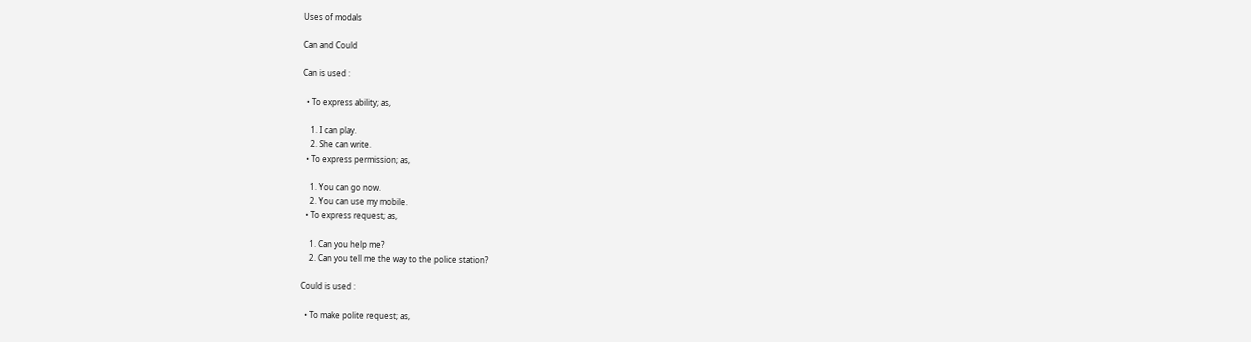Uses of modals

Can and Could

Can is used :

  • To express ability; as,

    1. I can play.
    2. She can write.
  • To express permission; as,

    1. You can go now.
    2. You can use my mobile.
  • To express request; as,

    1. Can you help me?
    2. Can you tell me the way to the police station?

Could is used :

  • To make polite request; as,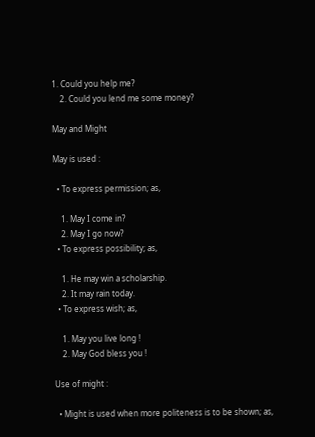1. Could you help me?
    2. Could you lend me some money?

May and Might

May is used :

  • To express permission; as,

    1. May I come in?
    2. May I go now?
  • To express possibility; as,

    1. He may win a scholarship.
    2. It may rain today.
  • To express wish; as,

    1. May you live long !
    2. May God bless you !

Use of might :

  • Might is used when more politeness is to be shown; as,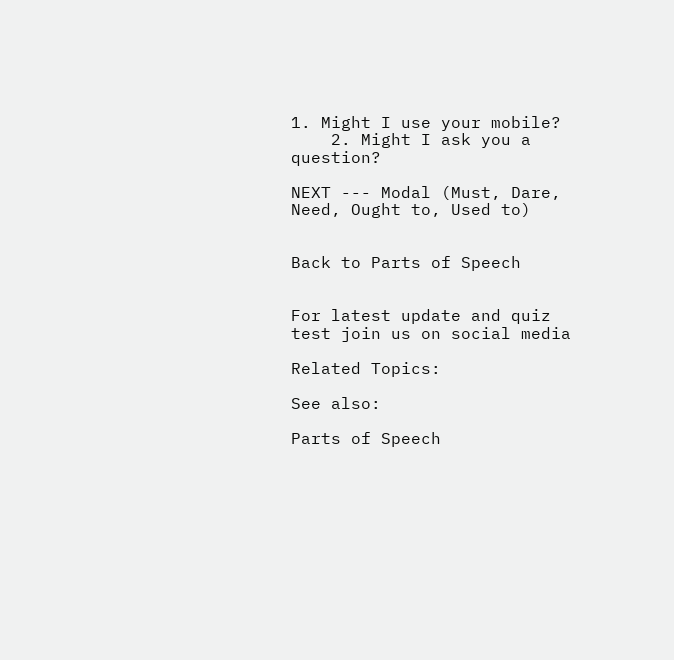1. Might I use your mobile?
    2. Might I ask you a question?

NEXT --- Modal (Must, Dare, Need, Ought to, Used to)


Back to Parts of Speech


For latest update and quiz test join us on social media

Related Topics:

See also:

Parts of Speech